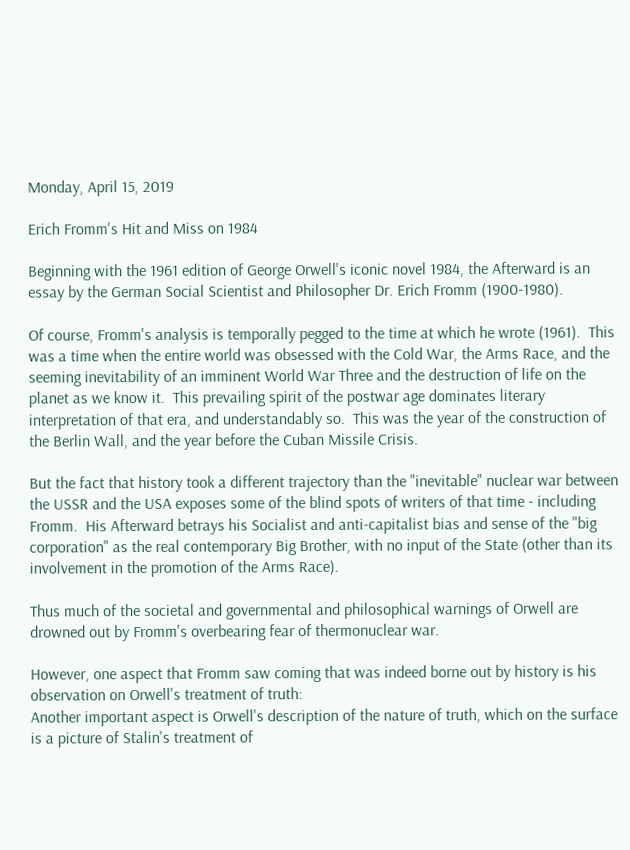Monday, April 15, 2019

Erich Fromm's Hit and Miss on 1984

Beginning with the 1961 edition of George Orwell's iconic novel 1984, the Afterward is an essay by the German Social Scientist and Philosopher Dr. Erich Fromm (1900-1980).

Of course, Fromm's analysis is temporally pegged to the time at which he wrote (1961).  This was a time when the entire world was obsessed with the Cold War, the Arms Race, and the seeming inevitability of an imminent World War Three and the destruction of life on the planet as we know it.  This prevailing spirit of the postwar age dominates literary interpretation of that era, and understandably so.  This was the year of the construction of the Berlin Wall, and the year before the Cuban Missile Crisis.

But the fact that history took a different trajectory than the "inevitable" nuclear war between the USSR and the USA exposes some of the blind spots of writers of that time - including Fromm.  His Afterward betrays his Socialist and anti-capitalist bias and sense of the "big corporation" as the real contemporary Big Brother, with no input of the State (other than its involvement in the promotion of the Arms Race).

Thus much of the societal and governmental and philosophical warnings of Orwell are drowned out by Fromm's overbearing fear of thermonuclear war.

However, one aspect that Fromm saw coming that was indeed borne out by history is his observation on Orwell's treatment of truth:
Another important aspect is Orwell's description of the nature of truth, which on the surface is a picture of Stalin's treatment of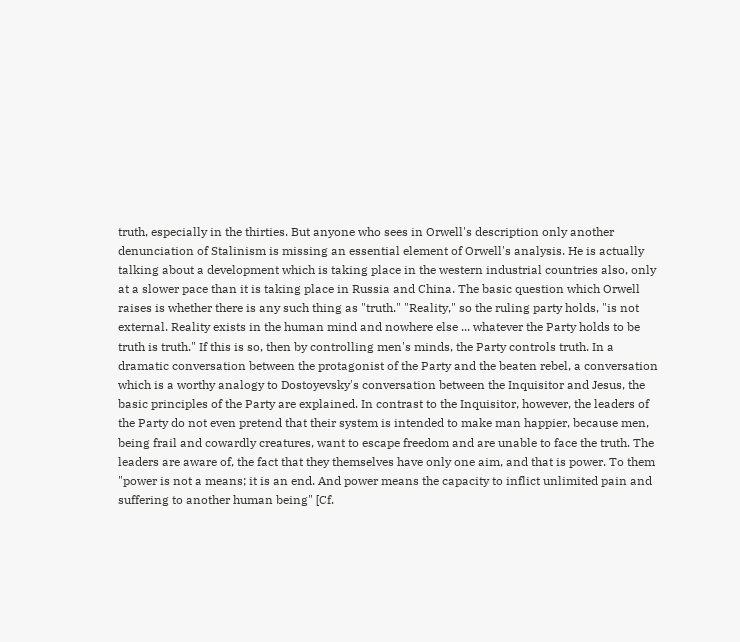truth, especially in the thirties. But anyone who sees in Orwell's description only another denunciation of Stalinism is missing an essential element of Orwell's analysis. He is actually talking about a development which is taking place in the western industrial countries also, only at a slower pace than it is taking place in Russia and China. The basic question which Orwell raises is whether there is any such thing as "truth." "Reality," so the ruling party holds, "is not external. Reality exists in the human mind and nowhere else ... whatever the Party holds to be truth is truth." If this is so, then by controlling men's minds, the Party controls truth. In a dramatic conversation between the protagonist of the Party and the beaten rebel, a conversation which is a worthy analogy to Dostoyevsky's conversation between the Inquisitor and Jesus, the basic principles of the Party are explained. In contrast to the Inquisitor, however, the leaders of the Party do not even pretend that their system is intended to make man happier, because men, being frail and cowardly creatures, want to escape freedom and are unable to face the truth. The leaders are aware of, the fact that they themselves have only one aim, and that is power. To them "power is not a means; it is an end. And power means the capacity to inflict unlimited pain and suffering to another human being" [Cf.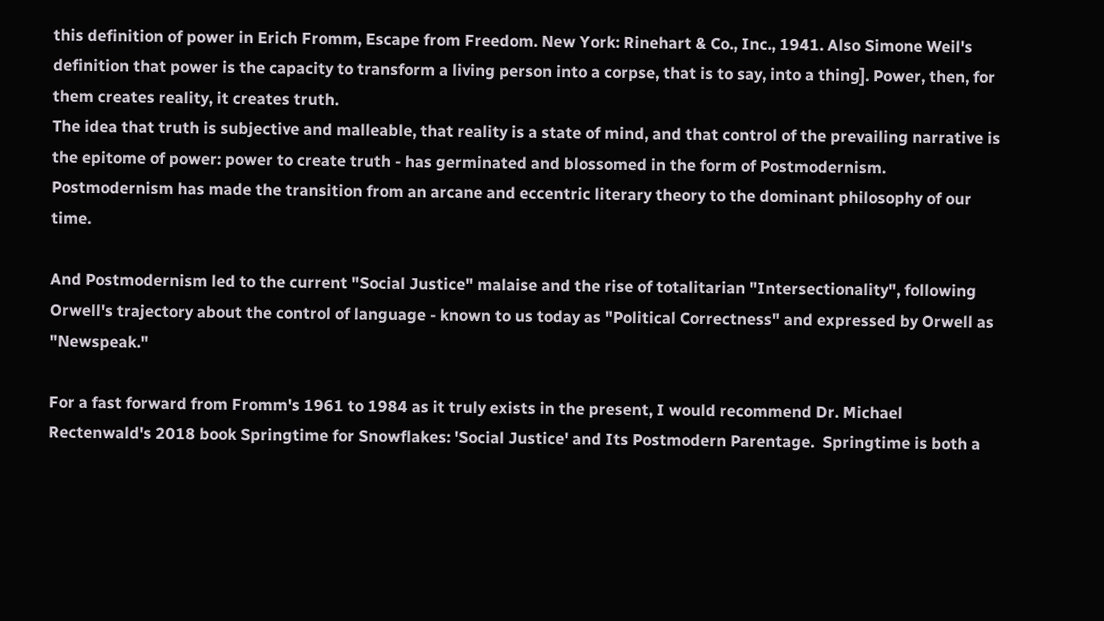this definition of power in Erich Fromm, Escape from Freedom. New York: Rinehart & Co., Inc., 1941. Also Simone Weil's definition that power is the capacity to transform a living person into a corpse, that is to say, into a thing]. Power, then, for them creates reality, it creates truth.
The idea that truth is subjective and malleable, that reality is a state of mind, and that control of the prevailing narrative is the epitome of power: power to create truth - has germinated and blossomed in the form of Postmodernism.  Postmodernism has made the transition from an arcane and eccentric literary theory to the dominant philosophy of our time.

And Postmodernism led to the current "Social Justice" malaise and the rise of totalitarian "Intersectionality", following Orwell's trajectory about the control of language - known to us today as "Political Correctness" and expressed by Orwell as "Newspeak."

For a fast forward from Fromm's 1961 to 1984 as it truly exists in the present, I would recommend Dr. Michael Rectenwald's 2018 book Springtime for Snowflakes: 'Social Justice' and Its Postmodern Parentage.  Springtime is both a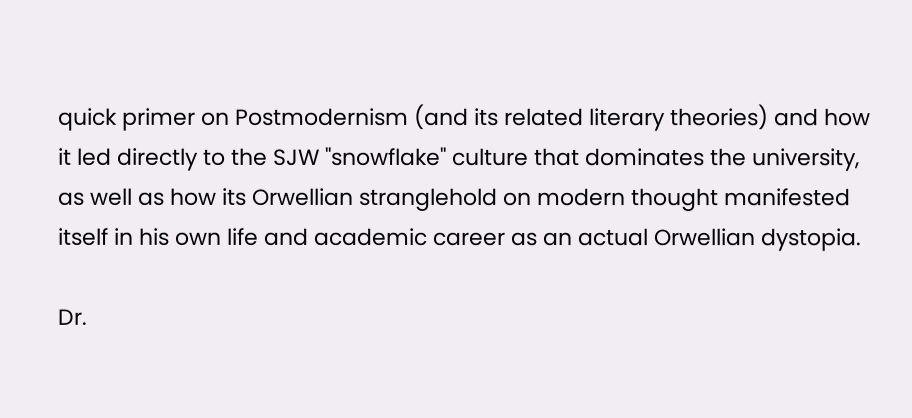quick primer on Postmodernism (and its related literary theories) and how it led directly to the SJW "snowflake" culture that dominates the university, as well as how its Orwellian stranglehold on modern thought manifested itself in his own life and academic career as an actual Orwellian dystopia.

Dr.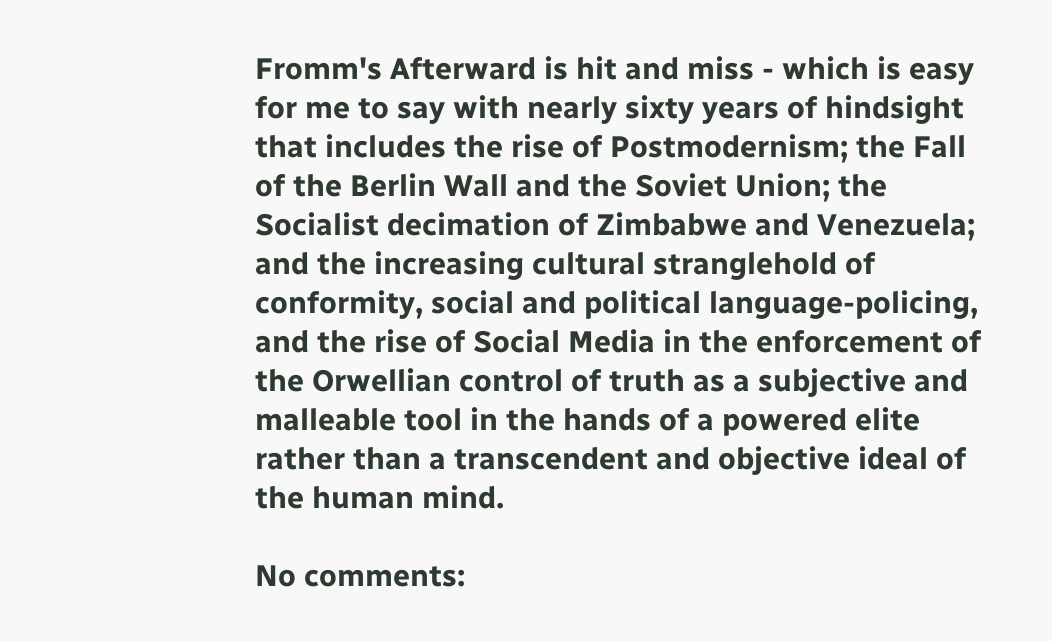Fromm's Afterward is hit and miss - which is easy for me to say with nearly sixty years of hindsight that includes the rise of Postmodernism; the Fall of the Berlin Wall and the Soviet Union; the Socialist decimation of Zimbabwe and Venezuela; and the increasing cultural stranglehold of conformity, social and political language-policing, and the rise of Social Media in the enforcement of the Orwellian control of truth as a subjective and malleable tool in the hands of a powered elite rather than a transcendent and objective ideal of the human mind.

No comments: